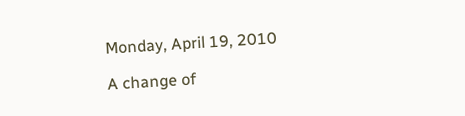Monday, April 19, 2010

A change of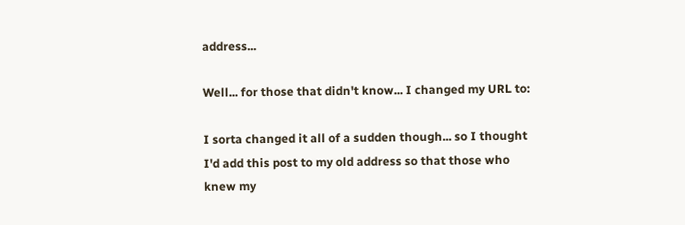address...

Well... for those that didn't know... I changed my URL to:

I sorta changed it all of a sudden though... so I thought I'd add this post to my old address so that those who knew my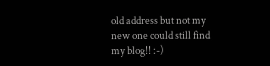old address but not my new one could still find my blog!! :-)